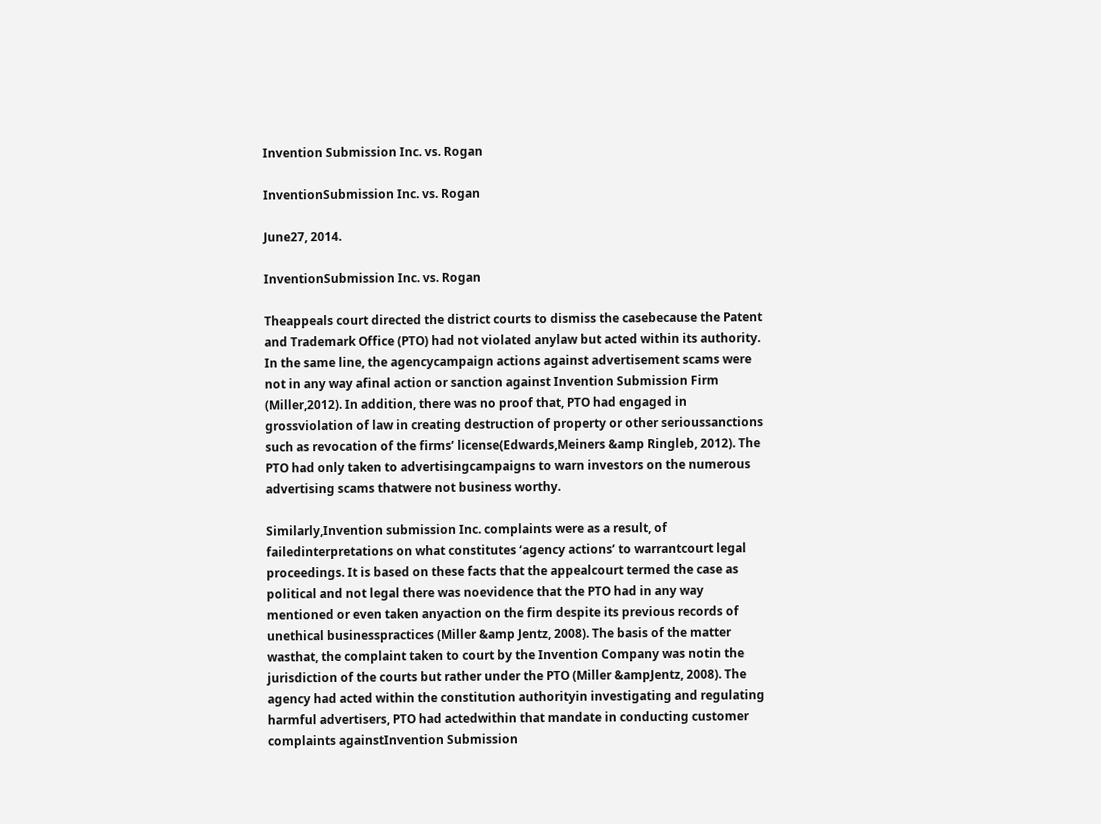Invention Submission Inc. vs. Rogan

InventionSubmission Inc. vs. Rogan

June27, 2014.

InventionSubmission Inc. vs. Rogan

Theappeals court directed the district courts to dismiss the casebecause the Patent and Trademark Office (PTO) had not violated anylaw but acted within its authority. In the same line, the agencycampaign actions against advertisement scams were not in any way afinal action or sanction against Invention Submission Firm (Miller,2012). In addition, there was no proof that, PTO had engaged in grossviolation of law in creating destruction of property or other serioussanctions such as revocation of the firms’ license(Edwards,Meiners &amp Ringleb, 2012). The PTO had only taken to advertisingcampaigns to warn investors on the numerous advertising scams thatwere not business worthy.

Similarly,Invention submission Inc. complaints were as a result, of failedinterpretations on what constitutes ‘agency actions’ to warrantcourt legal proceedings. It is based on these facts that the appealcourt termed the case as political and not legal there was noevidence that the PTO had in any way mentioned or even taken anyaction on the firm despite its previous records of unethical businesspractices (Miller &amp Jentz, 2008). The basis of the matter wasthat, the complaint taken to court by the Invention Company was notin the jurisdiction of the courts but rather under the PTO (Miller &ampJentz, 2008). The agency had acted within the constitution authorityin investigating and regulating harmful advertisers, PTO had actedwithin that mandate in conducting customer complaints againstInvention Submission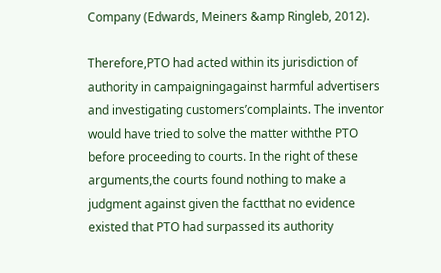Company (Edwards, Meiners &amp Ringleb, 2012).

Therefore,PTO had acted within its jurisdiction of authority in campaigningagainst harmful advertisers and investigating customers’complaints. The inventor would have tried to solve the matter withthe PTO before proceeding to courts. In the right of these arguments,the courts found nothing to make a judgment against given the factthat no evidence existed that PTO had surpassed its authority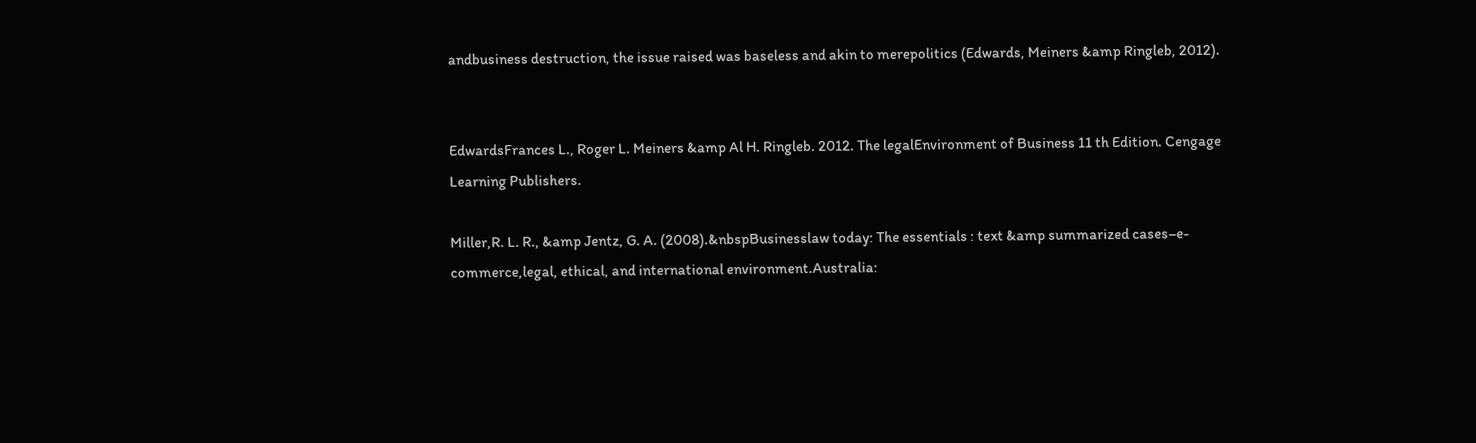andbusiness destruction, the issue raised was baseless and akin to merepolitics (Edwards, Meiners &amp Ringleb, 2012).


EdwardsFrances L., Roger L. Meiners &amp Al H. Ringleb. 2012. The legalEnvironment of Business 11 th Edition. Cengage Learning Publishers.

Miller,R. L. R., &amp Jentz, G. A. (2008).&nbspBusinesslaw today: The essentials : text &amp summarized cases–e-commerce,legal, ethical, and international environment.Australia: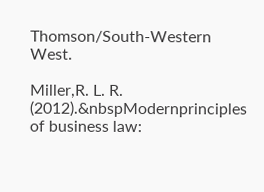Thomson/South-Western West.

Miller,R. L. R. (2012).&nbspModernprinciples of business law: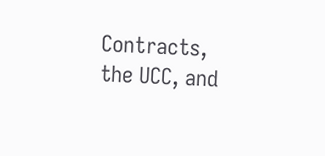Contracts, the UCC, and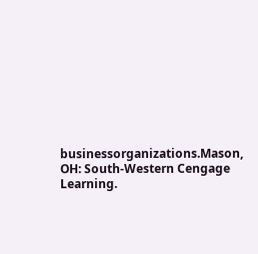businessorganizations.Mason, OH: South-Western Cengage Learning.